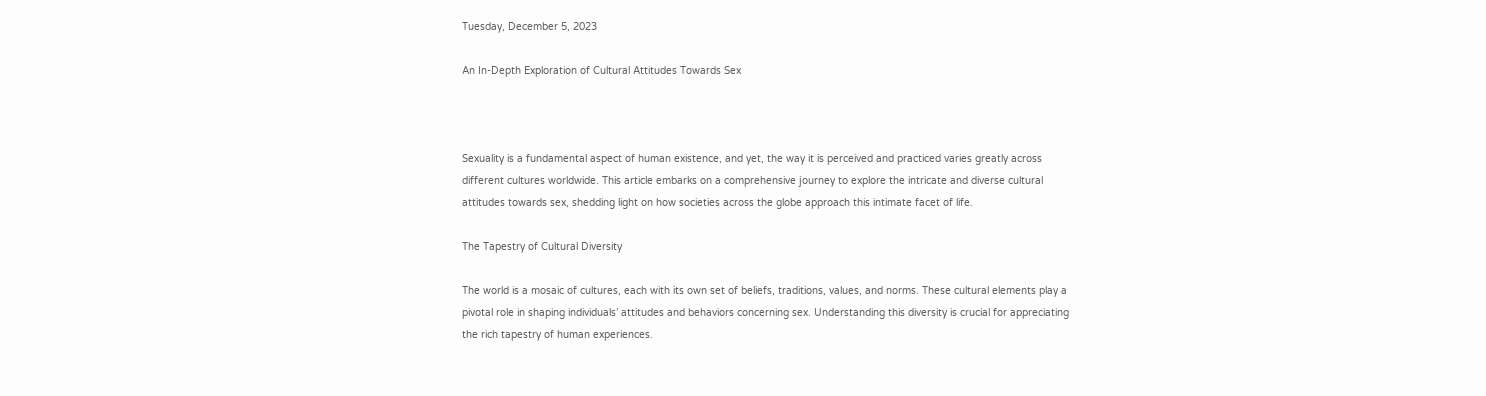Tuesday, December 5, 2023

An In-Depth Exploration of Cultural Attitudes Towards Sex



Sexuality is a fundamental aspect of human existence, and yet, the way it is perceived and practiced varies greatly across different cultures worldwide. This article embarks on a comprehensive journey to explore the intricate and diverse cultural attitudes towards sex, shedding light on how societies across the globe approach this intimate facet of life.

The Tapestry of Cultural Diversity

The world is a mosaic of cultures, each with its own set of beliefs, traditions, values, and norms. These cultural elements play a pivotal role in shaping individuals’ attitudes and behaviors concerning sex. Understanding this diversity is crucial for appreciating the rich tapestry of human experiences.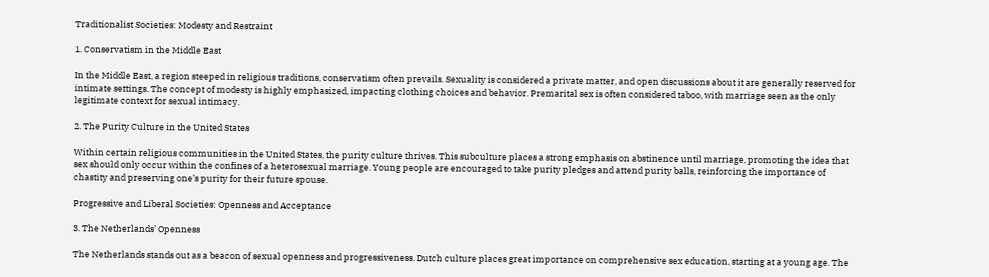Traditionalist Societies: Modesty and Restraint

1. Conservatism in the Middle East

In the Middle East, a region steeped in religious traditions, conservatism often prevails. Sexuality is considered a private matter, and open discussions about it are generally reserved for intimate settings. The concept of modesty is highly emphasized, impacting clothing choices and behavior. Premarital sex is often considered taboo, with marriage seen as the only legitimate context for sexual intimacy.

2. The Purity Culture in the United States

Within certain religious communities in the United States, the purity culture thrives. This subculture places a strong emphasis on abstinence until marriage, promoting the idea that sex should only occur within the confines of a heterosexual marriage. Young people are encouraged to take purity pledges and attend purity balls, reinforcing the importance of chastity and preserving one’s purity for their future spouse.

Progressive and Liberal Societies: Openness and Acceptance

3. The Netherlands’ Openness

The Netherlands stands out as a beacon of sexual openness and progressiveness. Dutch culture places great importance on comprehensive sex education, starting at a young age. The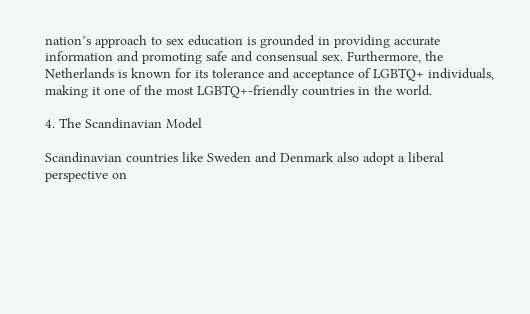nation’s approach to sex education is grounded in providing accurate information and promoting safe and consensual sex. Furthermore, the Netherlands is known for its tolerance and acceptance of LGBTQ+ individuals, making it one of the most LGBTQ+-friendly countries in the world.

4. The Scandinavian Model

Scandinavian countries like Sweden and Denmark also adopt a liberal perspective on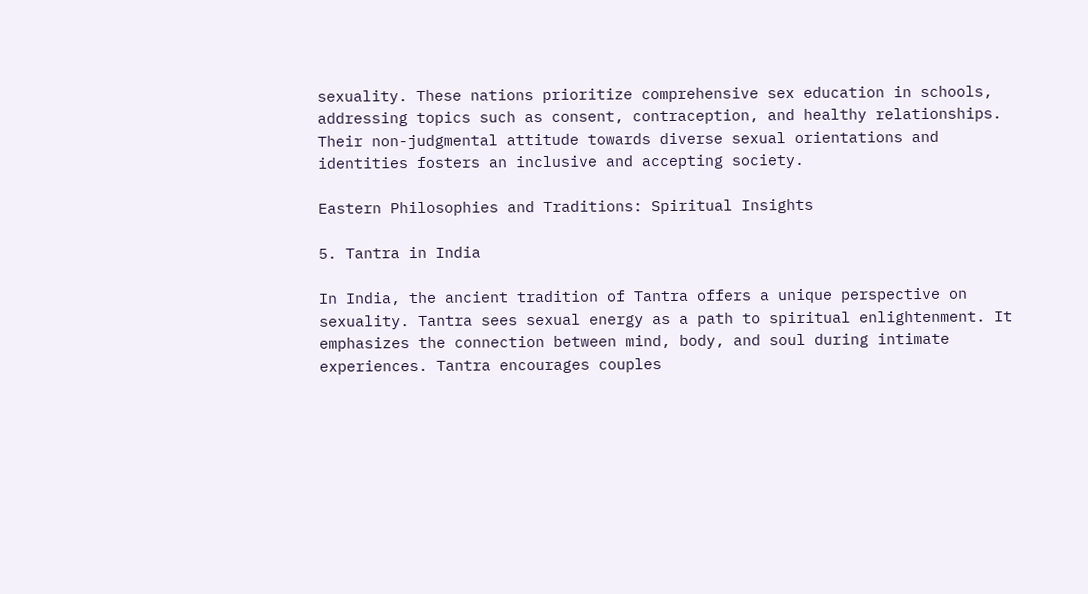sexuality. These nations prioritize comprehensive sex education in schools, addressing topics such as consent, contraception, and healthy relationships. Their non-judgmental attitude towards diverse sexual orientations and identities fosters an inclusive and accepting society.

Eastern Philosophies and Traditions: Spiritual Insights

5. Tantra in India

In India, the ancient tradition of Tantra offers a unique perspective on sexuality. Tantra sees sexual energy as a path to spiritual enlightenment. It emphasizes the connection between mind, body, and soul during intimate experiences. Tantra encourages couples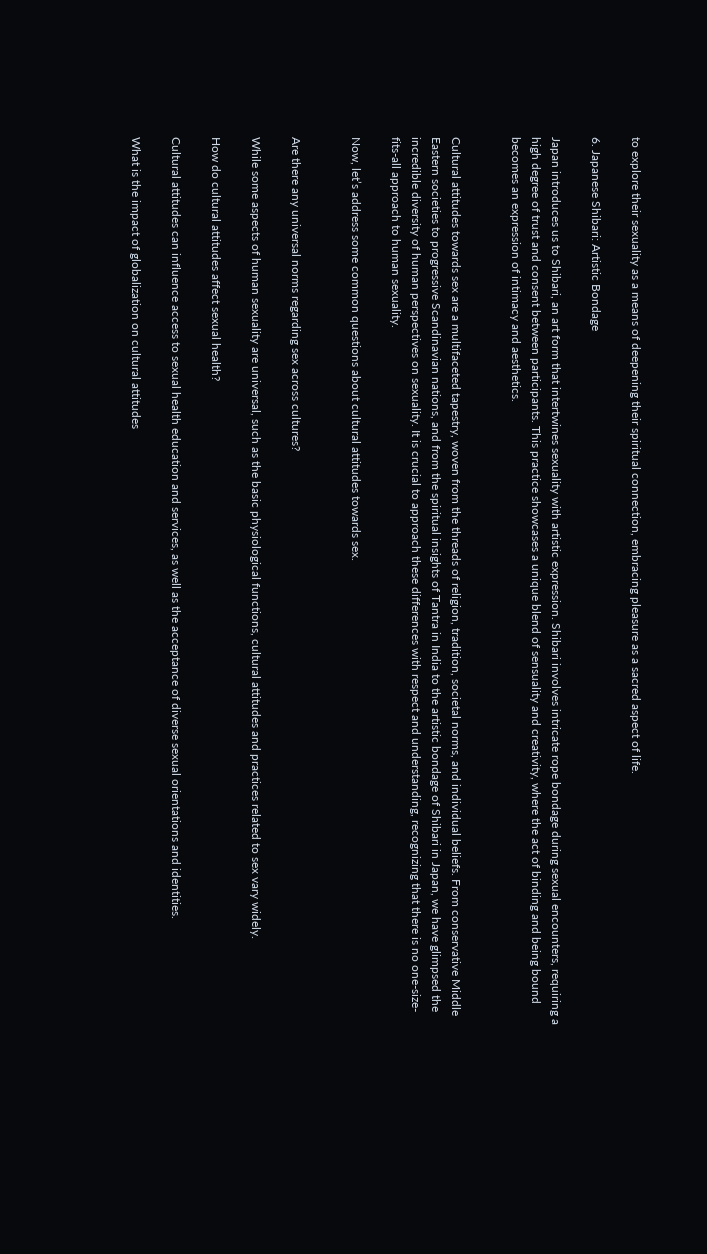to explore their sexuality as a means of deepening their spiritual connection, embracing pleasure as a sacred aspect of life.

6. Japanese Shibari: Artistic Bondage

Japan introduces us to Shibari, an art form that intertwines sexuality with artistic expression. Shibari involves intricate rope bondage during sexual encounters, requiring a high degree of trust and consent between participants. This practice showcases a unique blend of sensuality and creativity, where the act of binding and being bound becomes an expression of intimacy and aesthetics.


Cultural attitudes towards sex are a multifaceted tapestry, woven from the threads of religion, tradition, societal norms, and individual beliefs. From conservative Middle Eastern societies to progressive Scandinavian nations, and from the spiritual insights of Tantra in India to the artistic bondage of Shibari in Japan, we have glimpsed the incredible diversity of human perspectives on sexuality. It is crucial to approach these differences with respect and understanding, recognizing that there is no one-size-fits-all approach to human sexuality.

Now, let’s address some common questions about cultural attitudes towards sex.


Are there any universal norms regarding sex across cultures?

While some aspects of human sexuality are universal, such as the basic physiological functions, cultural attitudes and practices related to sex vary widely.

How do cultural attitudes affect sexual health?

Cultural attitudes can influence access to sexual health education and services, as well as the acceptance of diverse sexual orientations and identities.

What is the impact of globalization on cultural attitudes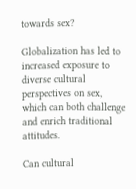towards sex?

Globalization has led to increased exposure to diverse cultural perspectives on sex, which can both challenge and enrich traditional attitudes.

Can cultural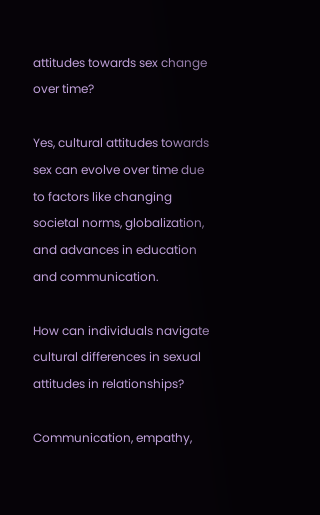attitudes towards sex change over time?

Yes, cultural attitudes towards sex can evolve over time due to factors like changing societal norms, globalization, and advances in education and communication.

How can individuals navigate cultural differences in sexual attitudes in relationships?

Communication, empathy,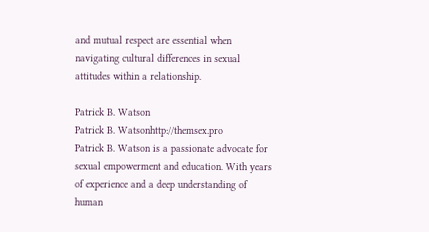and mutual respect are essential when navigating cultural differences in sexual attitudes within a relationship.

Patrick B. Watson
Patrick B. Watsonhttp://themsex.pro
Patrick B. Watson is a passionate advocate for sexual empowerment and education. With years of experience and a deep understanding of human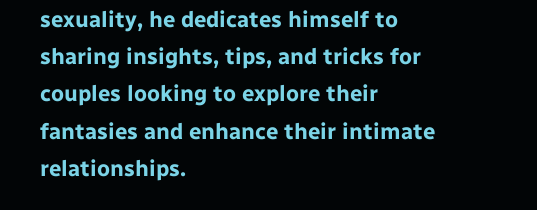sexuality, he dedicates himself to sharing insights, tips, and tricks for couples looking to explore their fantasies and enhance their intimate relationships.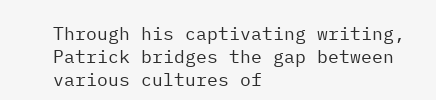Through his captivating writing, Patrick bridges the gap between various cultures of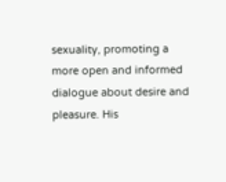sexuality, promoting a more open and informed dialogue about desire and pleasure. His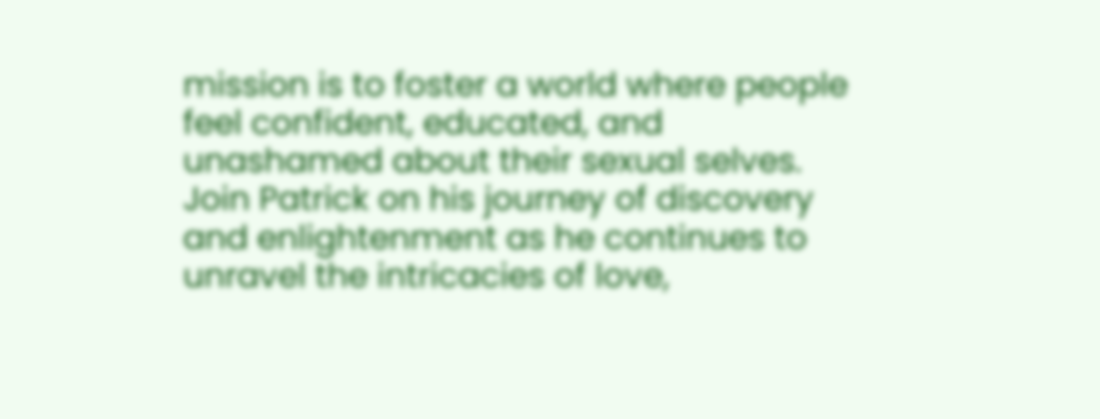mission is to foster a world where people feel confident, educated, and unashamed about their sexual selves. Join Patrick on his journey of discovery and enlightenment as he continues to unravel the intricacies of love,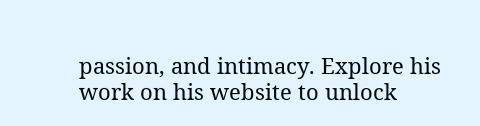passion, and intimacy. Explore his work on his website to unlock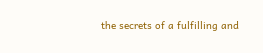the secrets of a fulfilling and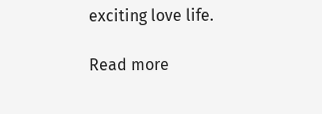exciting love life.

Read more